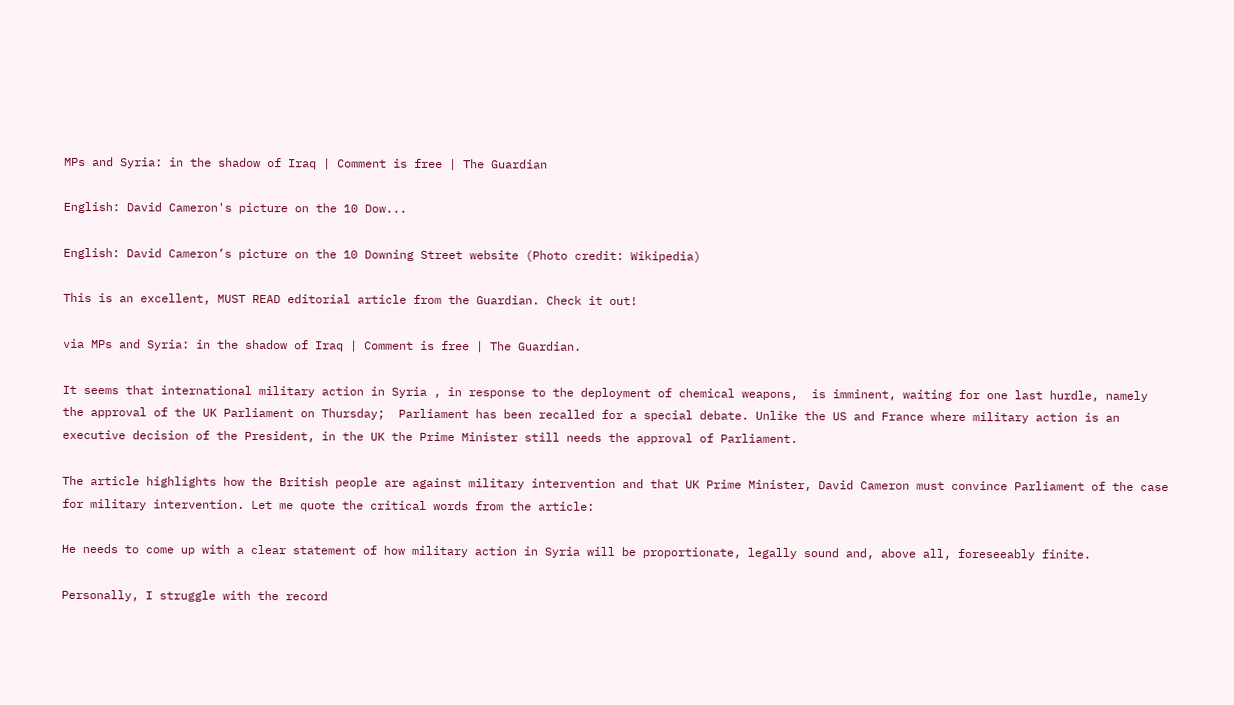MPs and Syria: in the shadow of Iraq | Comment is free | The Guardian

English: David Cameron's picture on the 10 Dow...

English: David Cameron’s picture on the 10 Downing Street website (Photo credit: Wikipedia)

This is an excellent, MUST READ editorial article from the Guardian. Check it out!

via MPs and Syria: in the shadow of Iraq | Comment is free | The Guardian.

It seems that international military action in Syria , in response to the deployment of chemical weapons,  is imminent, waiting for one last hurdle, namely the approval of the UK Parliament on Thursday;  Parliament has been recalled for a special debate. Unlike the US and France where military action is an executive decision of the President, in the UK the Prime Minister still needs the approval of Parliament.

The article highlights how the British people are against military intervention and that UK Prime Minister, David Cameron must convince Parliament of the case for military intervention. Let me quote the critical words from the article:

He needs to come up with a clear statement of how military action in Syria will be proportionate, legally sound and, above all, foreseeably finite.

Personally, I struggle with the record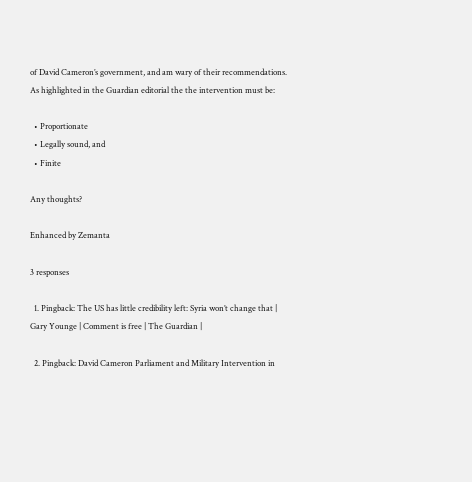of David Cameron’s government, and am wary of their recommendations. As highlighted in the Guardian editorial the the intervention must be:

  • Proportionate
  • Legally sound, and
  • Finite

Any thoughts?

Enhanced by Zemanta

3 responses

  1. Pingback: The US has little credibility left: Syria won’t change that | Gary Younge | Comment is free | The Guardian |

  2. Pingback: David Cameron Parliament and Military Intervention in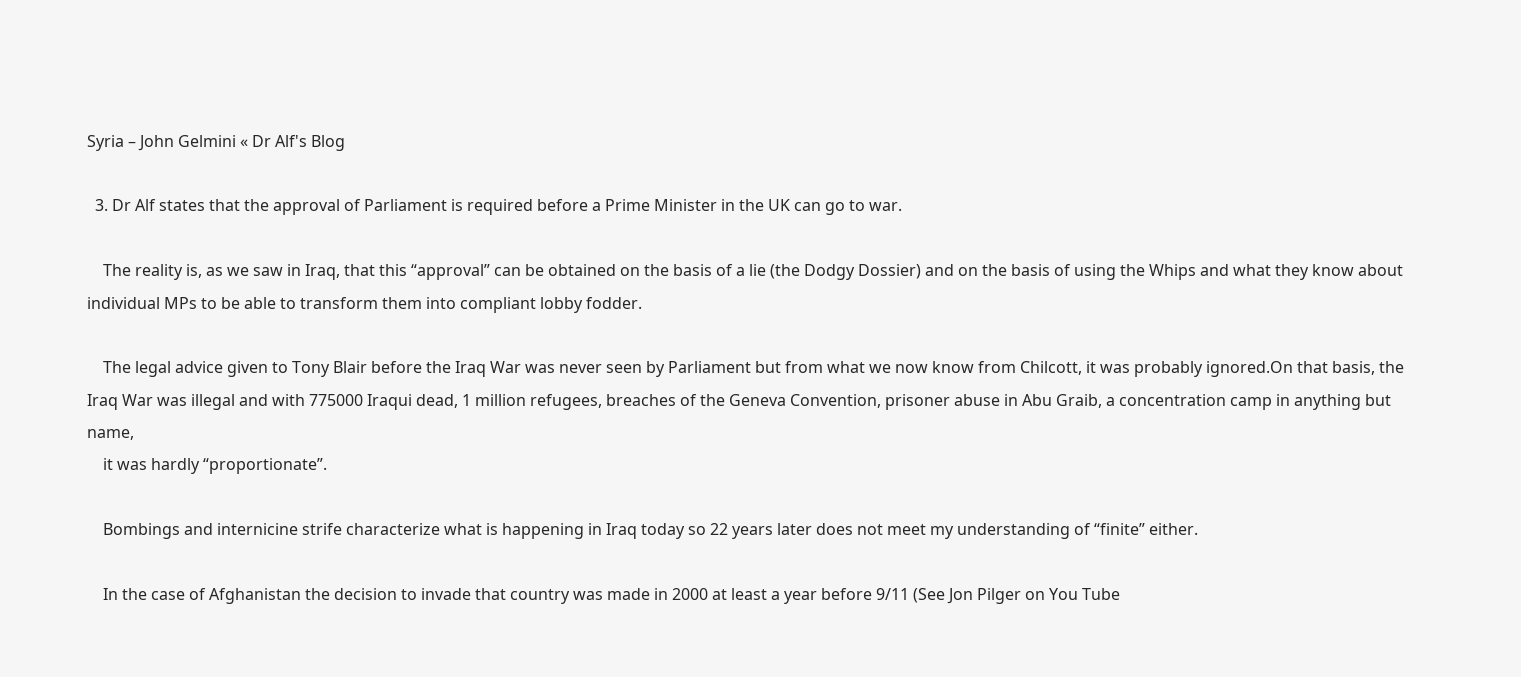Syria – John Gelmini « Dr Alf's Blog

  3. Dr Alf states that the approval of Parliament is required before a Prime Minister in the UK can go to war.

    The reality is, as we saw in Iraq, that this “approval” can be obtained on the basis of a lie (the Dodgy Dossier) and on the basis of using the Whips and what they know about individual MPs to be able to transform them into compliant lobby fodder.

    The legal advice given to Tony Blair before the Iraq War was never seen by Parliament but from what we now know from Chilcott, it was probably ignored.On that basis, the Iraq War was illegal and with 775000 Iraqui dead, 1 million refugees, breaches of the Geneva Convention, prisoner abuse in Abu Graib, a concentration camp in anything but name,
    it was hardly “proportionate”.

    Bombings and internicine strife characterize what is happening in Iraq today so 22 years later does not meet my understanding of “finite” either.

    In the case of Afghanistan the decision to invade that country was made in 2000 at least a year before 9/11 (See Jon Pilger on You Tube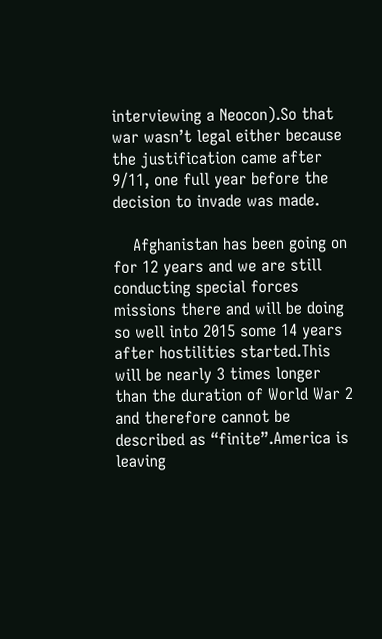interviewing a Neocon).So that war wasn’t legal either because the justification came after 9/11, one full year before the decision to invade was made.

    Afghanistan has been going on for 12 years and we are still conducting special forces missions there and will be doing so well into 2015 some 14 years after hostilities started.This will be nearly 3 times longer than the duration of World War 2 and therefore cannot be described as “finite”.America is leaving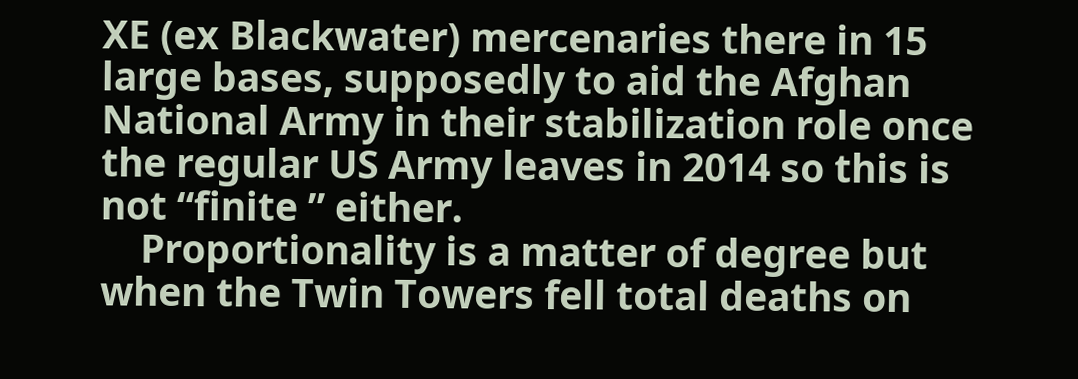XE (ex Blackwater) mercenaries there in 15 large bases, supposedly to aid the Afghan National Army in their stabilization role once the regular US Army leaves in 2014 so this is not “finite ” either.
    Proportionality is a matter of degree but when the Twin Towers fell total deaths on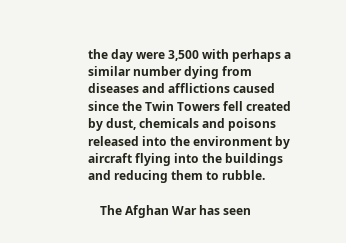the day were 3,500 with perhaps a similar number dying from diseases and afflictions caused since the Twin Towers fell created by dust, chemicals and poisons released into the environment by aircraft flying into the buildings and reducing them to rubble.

    The Afghan War has seen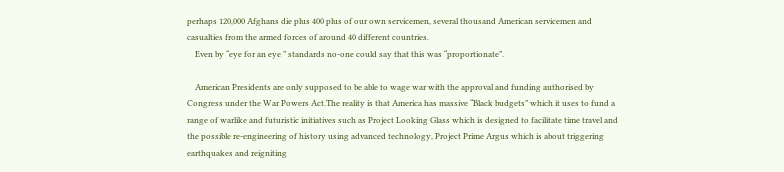perhaps 120,000 Afghans die plus 400 plus of our own servicemen, several thousand American servicemen and casualties from the armed forces of around 40 different countries.
    Even by “eye for an eye ” standards no-one could say that this was “proportionate”.

    American Presidents are only supposed to be able to wage war with the approval and funding authorised by Congress under the War Powers Act.The reality is that America has massive “Black budgets” which it uses to fund a range of warlike and futuristic initiatives such as Project Looking Glass which is designed to facilitate time travel and the possible re-engineering of history using advanced technology, Project Prime Argus which is about triggering earthquakes and reigniting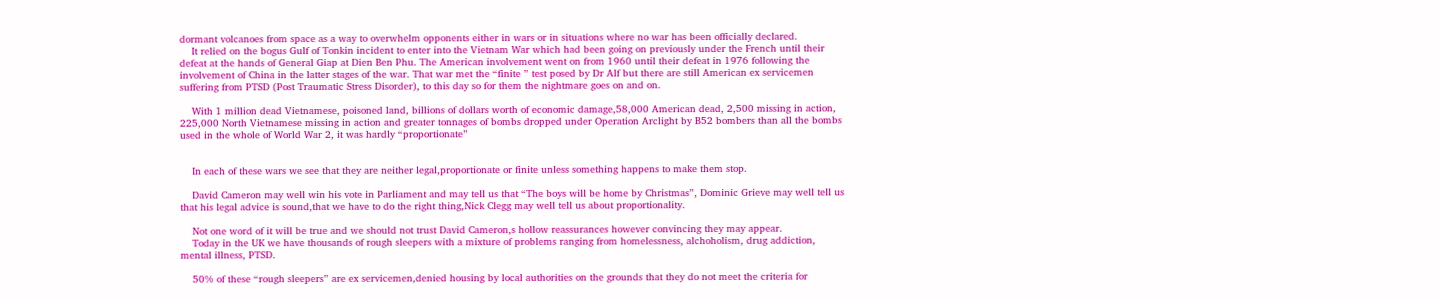dormant volcanoes from space as a way to overwhelm opponents either in wars or in situations where no war has been officially declared.
    It relied on the bogus Gulf of Tonkin incident to enter into the Vietnam War which had been going on previously under the French until their defeat at the hands of General Giap at Dien Ben Phu. The American involvement went on from 1960 until their defeat in 1976 following the involvement of China in the latter stages of the war. That war met the “finite ” test posed by Dr Alf but there are still American ex servicemen suffering from PTSD (Post Traumatic Stress Disorder), to this day so for them the nightmare goes on and on.

    With 1 million dead Vietnamese, poisoned land, billions of dollars worth of economic damage,58,000 American dead, 2,500 missing in action, 225,000 North Vietnamese missing in action and greater tonnages of bombs dropped under Operation Arclight by B52 bombers than all the bombs used in the whole of World War 2, it was hardly “proportionate”


    In each of these wars we see that they are neither legal,proportionate or finite unless something happens to make them stop.

    David Cameron may well win his vote in Parliament and may tell us that “The boys will be home by Christmas”, Dominic Grieve may well tell us that his legal advice is sound,that we have to do the right thing,Nick Clegg may well tell us about proportionality.

    Not one word of it will be true and we should not trust David Cameron,s hollow reassurances however convincing they may appear.
    Today in the UK we have thousands of rough sleepers with a mixture of problems ranging from homelessness, alchoholism, drug addiction, mental illness, PTSD.

    50% of these “rough sleepers” are ex servicemen,denied housing by local authorities on the grounds that they do not meet the criteria for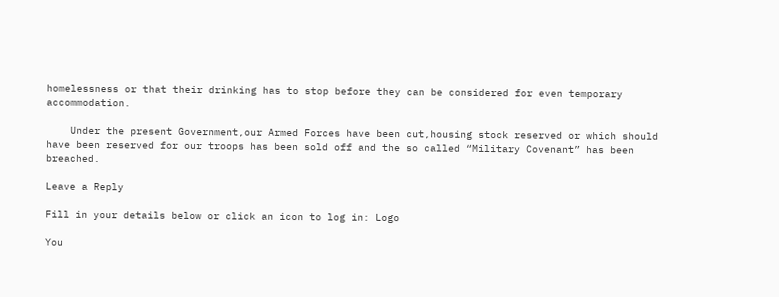homelessness or that their drinking has to stop before they can be considered for even temporary accommodation.

    Under the present Government,our Armed Forces have been cut,housing stock reserved or which should have been reserved for our troops has been sold off and the so called “Military Covenant” has been breached.

Leave a Reply

Fill in your details below or click an icon to log in: Logo

You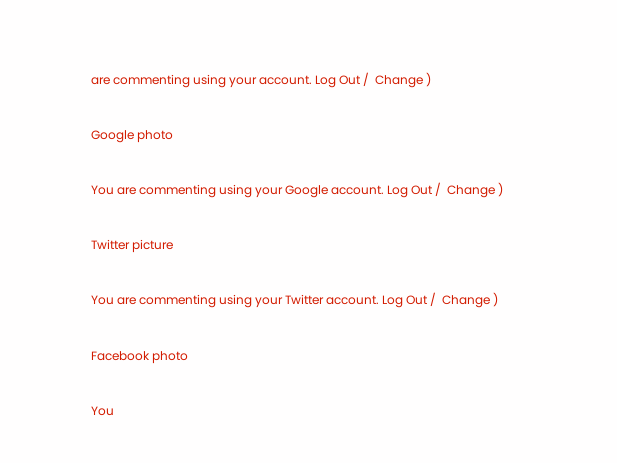are commenting using your account. Log Out /  Change )

Google photo

You are commenting using your Google account. Log Out /  Change )

Twitter picture

You are commenting using your Twitter account. Log Out /  Change )

Facebook photo

You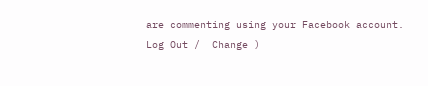are commenting using your Facebook account. Log Out /  Change )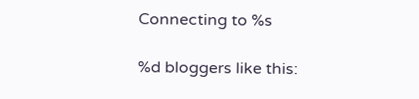Connecting to %s

%d bloggers like this: